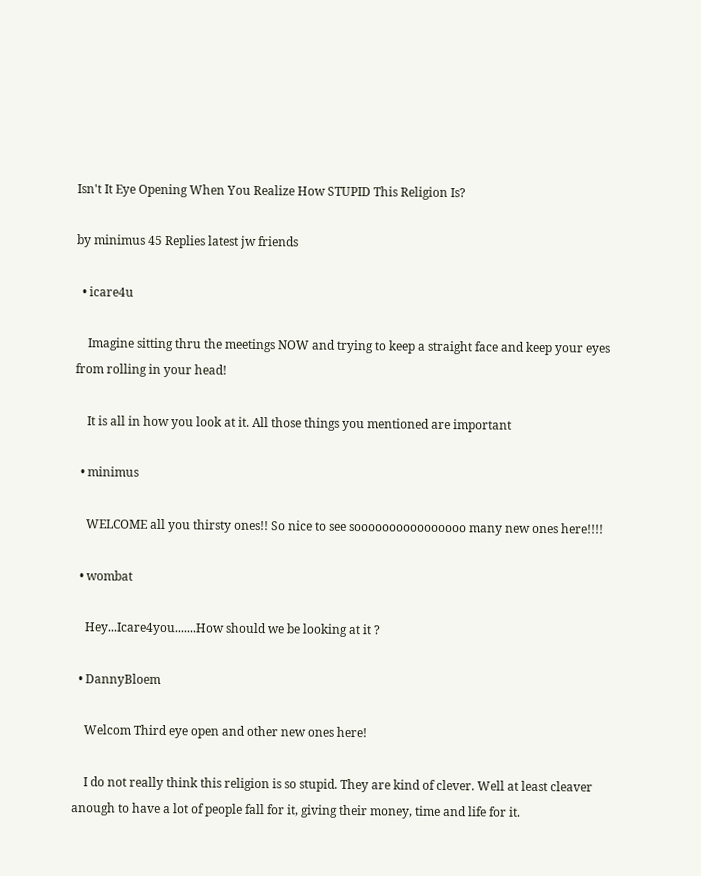Isn't It Eye Opening When You Realize How STUPID This Religion Is?

by minimus 45 Replies latest jw friends

  • icare4u

    Imagine sitting thru the meetings NOW and trying to keep a straight face and keep your eyes from rolling in your head!

    It is all in how you look at it. All those things you mentioned are important

  • minimus

    WELCOME all you thirsty ones!! So nice to see soooooooooooooooo many new ones here!!!!

  • wombat

    Hey...Icare4you.......How should we be looking at it ?

  • DannyBloem

    Welcom Third eye open and other new ones here!

    I do not really think this religion is so stupid. They are kind of clever. Well at least cleaver anough to have a lot of people fall for it, giving their money, time and life for it.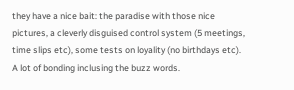they have a nice bait: the paradise with those nice pictures, a cleverly disguised control system (5 meetings, time slips etc), some tests on loyality (no birthdays etc). A lot of bonding inclusing the buzz words.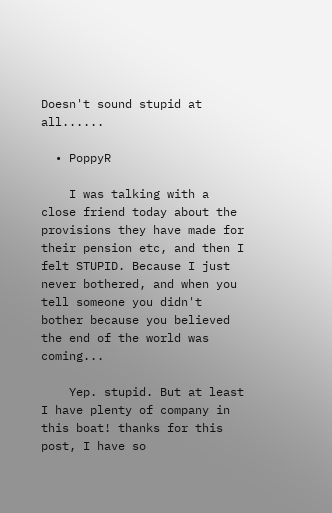Doesn't sound stupid at all......

  • PoppyR

    I was talking with a close friend today about the provisions they have made for their pension etc, and then I felt STUPID. Because I just never bothered, and when you tell someone you didn't bother because you believed the end of the world was coming...

    Yep. stupid. But at least I have plenty of company in this boat! thanks for this post, I have so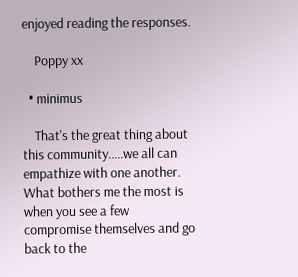enjoyed reading the responses.

    Poppy xx

  • minimus

    That's the great thing about this community.....we all can empathize with one another. What bothers me the most is when you see a few compromise themselves and go back to the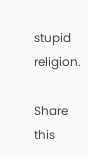stupid religion.

Share this